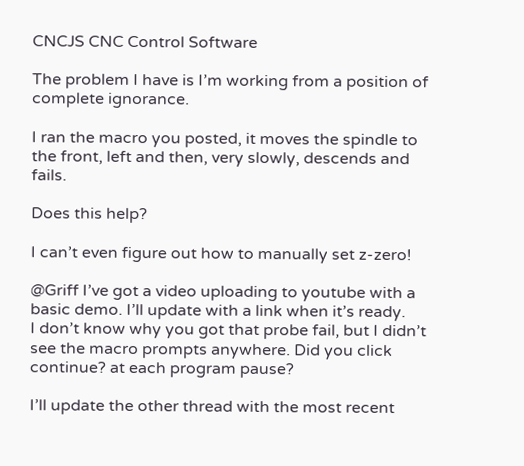CNCJS CNC Control Software

The problem I have is I’m working from a position of complete ignorance.

I ran the macro you posted, it moves the spindle to the front, left and then, very slowly, descends and fails.

Does this help?

I can’t even figure out how to manually set z-zero!

@Griff I’ve got a video uploading to youtube with a basic demo. I’ll update with a link when it’s ready.
I don’t know why you got that probe fail, but I didn’t see the macro prompts anywhere. Did you click continue? at each program pause?

I’ll update the other thread with the most recent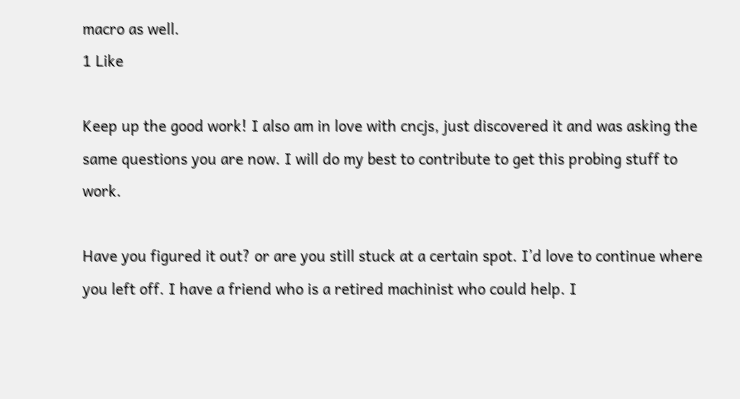macro as well.
1 Like

Keep up the good work! I also am in love with cncjs, just discovered it and was asking the same questions you are now. I will do my best to contribute to get this probing stuff to work.

Have you figured it out? or are you still stuck at a certain spot. I’d love to continue where you left off. I have a friend who is a retired machinist who could help. I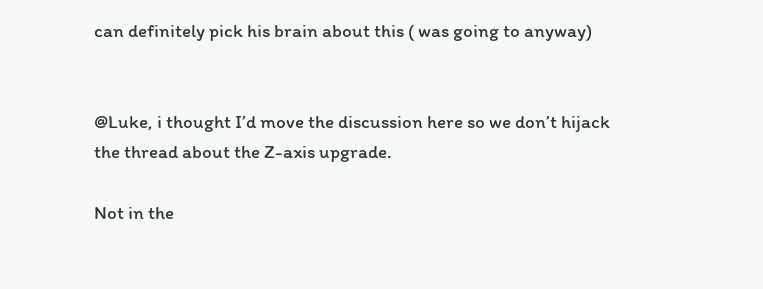can definitely pick his brain about this ( was going to anyway)


@Luke, i thought I’d move the discussion here so we don’t hijack the thread about the Z-axis upgrade.

Not in the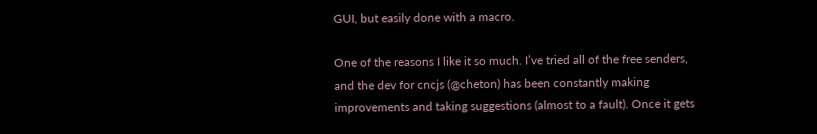GUI, but easily done with a macro.

One of the reasons I like it so much. I’ve tried all of the free senders, and the dev for cncjs (@cheton) has been constantly making improvements and taking suggestions (almost to a fault). Once it gets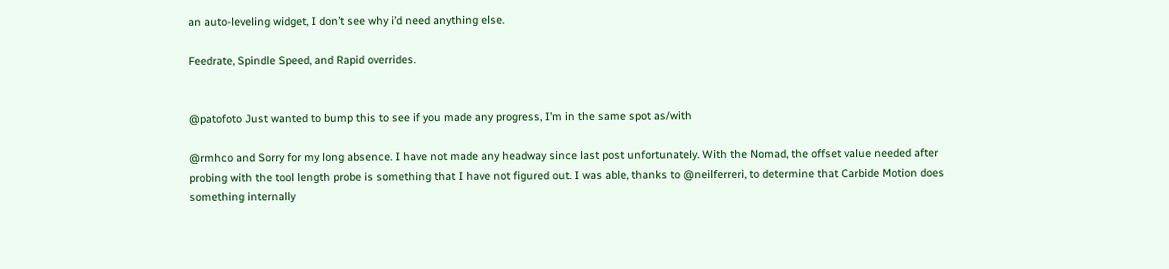an auto-leveling widget, I don’t see why i’d need anything else.

Feedrate, Spindle Speed, and Rapid overrides.


@patofoto Just wanted to bump this to see if you made any progress, I’m in the same spot as/with

@rmhco and Sorry for my long absence. I have not made any headway since last post unfortunately. With the Nomad, the offset value needed after probing with the tool length probe is something that I have not figured out. I was able, thanks to @neilferreri, to determine that Carbide Motion does something internally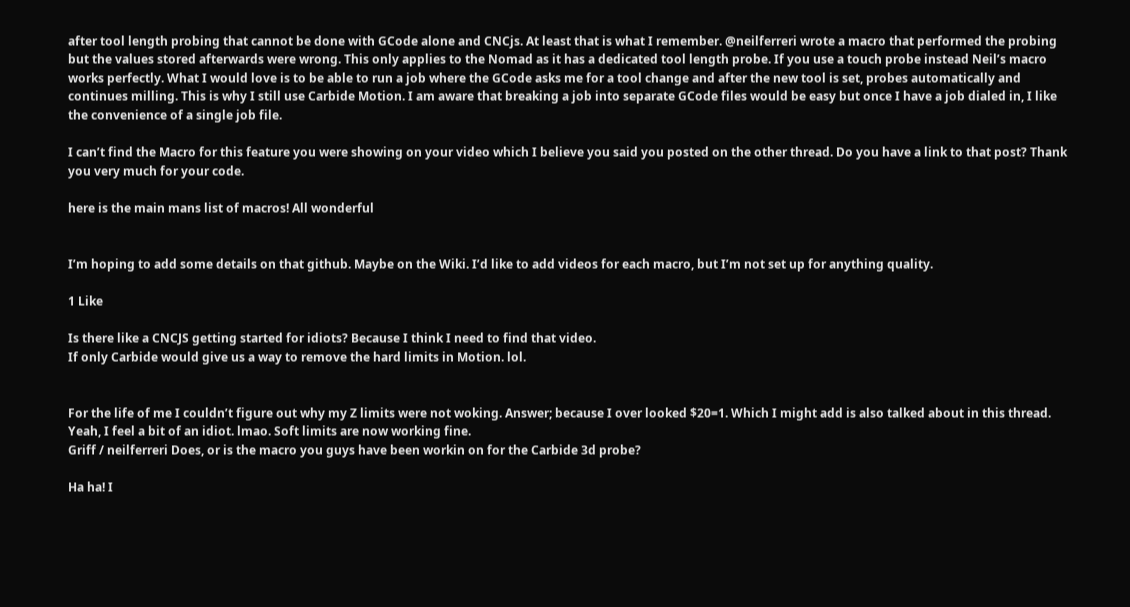after tool length probing that cannot be done with GCode alone and CNCjs. At least that is what I remember. @neilferreri wrote a macro that performed the probing but the values stored afterwards were wrong. This only applies to the Nomad as it has a dedicated tool length probe. If you use a touch probe instead Neil’s macro works perfectly. What I would love is to be able to run a job where the GCode asks me for a tool change and after the new tool is set, probes automatically and continues milling. This is why I still use Carbide Motion. I am aware that breaking a job into separate GCode files would be easy but once I have a job dialed in, I like the convenience of a single job file.

I can’t find the Macro for this feature you were showing on your video which I believe you said you posted on the other thread. Do you have a link to that post? Thank you very much for your code.

here is the main mans list of macros! All wonderful


I’m hoping to add some details on that github. Maybe on the Wiki. I’d like to add videos for each macro, but I’m not set up for anything quality.

1 Like

Is there like a CNCJS getting started for idiots? Because I think I need to find that video.
If only Carbide would give us a way to remove the hard limits in Motion. lol.


For the life of me I couldn’t figure out why my Z limits were not woking. Answer; because I over looked $20=1. Which I might add is also talked about in this thread. Yeah, I feel a bit of an idiot. lmao. Soft limits are now working fine.
Griff / neilferreri Does, or is the macro you guys have been workin on for the Carbide 3d probe?

Ha ha! I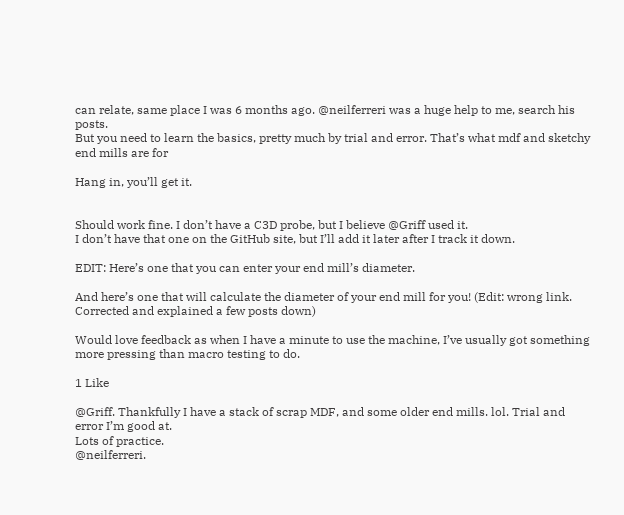can relate, same place I was 6 months ago. @neilferreri was a huge help to me, search his posts.
But you need to learn the basics, pretty much by trial and error. That’s what mdf and sketchy end mills are for

Hang in, you’ll get it.


Should work fine. I don’t have a C3D probe, but I believe @Griff used it.
I don’t have that one on the GitHub site, but I’ll add it later after I track it down.

EDIT: Here’s one that you can enter your end mill’s diameter.

And here’s one that will calculate the diameter of your end mill for you! (Edit: wrong link. Corrected and explained a few posts down)

Would love feedback as when I have a minute to use the machine, I’ve usually got something more pressing than macro testing to do.

1 Like

@Griff. Thankfully I have a stack of scrap MDF, and some older end mills. lol. Trial and error I’m good at.
Lots of practice.
@neilferreri.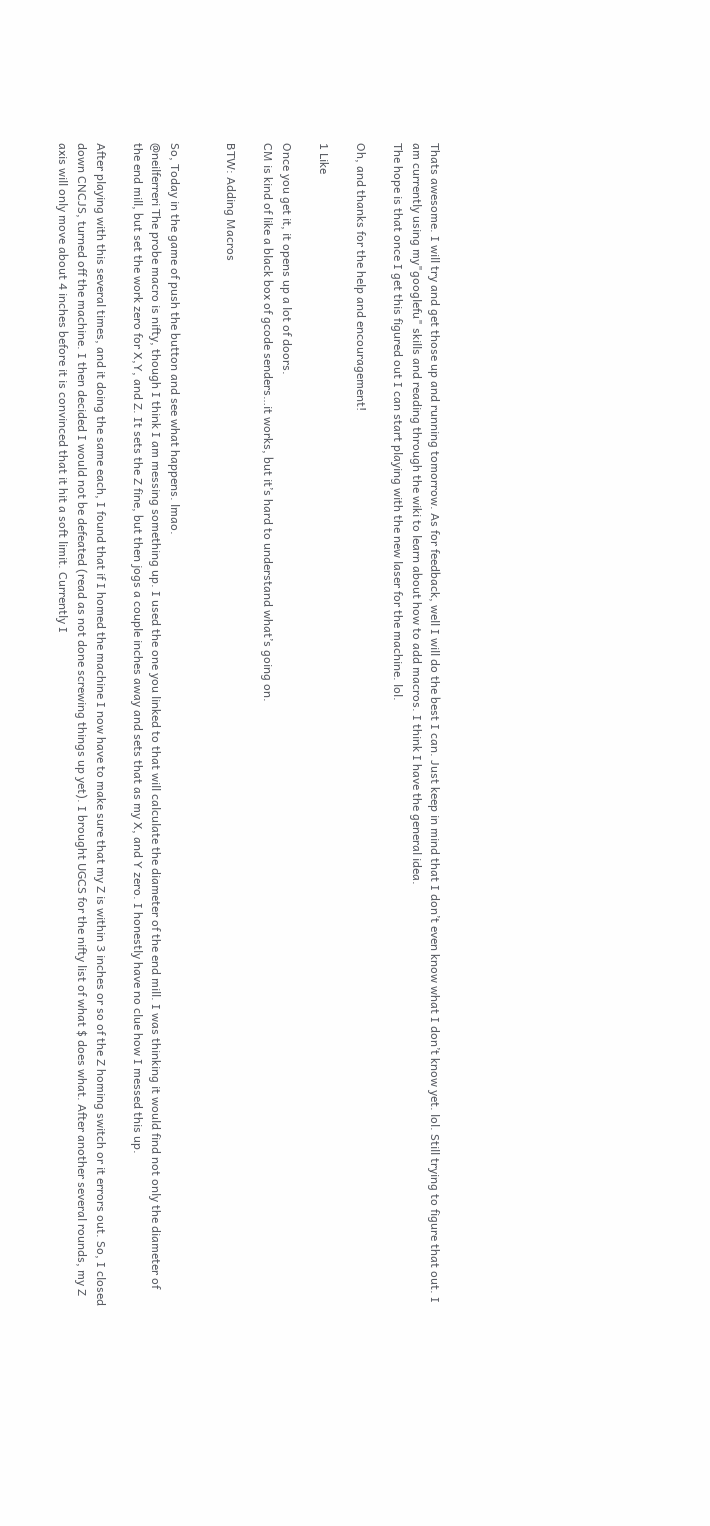Thats awesome. I will try and get those up and running tomorrow. As for feedback, well I will do the best I can. Just keep in mind that I don’t even know what I don’t know yet. lol. Still trying to figure that out. I am currently using my"googlefu" skills and reading through the wiki to learn about how to add macros. I think I have the general idea.
The hope is that once I get this figured out I can start playing with the new laser for the machine. lol.

Oh, and thanks for the help and encouragement!

1 Like

Once you get it, it opens up a lot of doors.
CM is kind of like a black box of gcode senders…it works, but it’s hard to understand what’s going on.

BTW: Adding Macros


So, Today in the game of push the button and see what happens. lmao.
@neilferreri The probe macro is nifty, though I think I am messing something up. I used the one you linked to that will calculate the diameter of the end mill. I was thinking it would find not only the diameter of the end mill, but set the work zero for X,Y, and Z. It sets the Z fine, but then jogs a couple inches away and sets that as my X, and Y zero. I honestly have no clue how I messed this up.

After playing with this several times, and it doing the same each, I found that if I homed the machine I now have to make sure that my Z is within 3 inches or so of the Z homing switch or it errors out. So, I closed down CNCJS, turned off the machine. I then decided I would not be defeated (read as not done screwing things up yet). I brought UGCS for the nifty list of what $ does what. After another several rounds, my Z axis will only move about 4 inches before it is convinced that it hit a soft limit. Currently I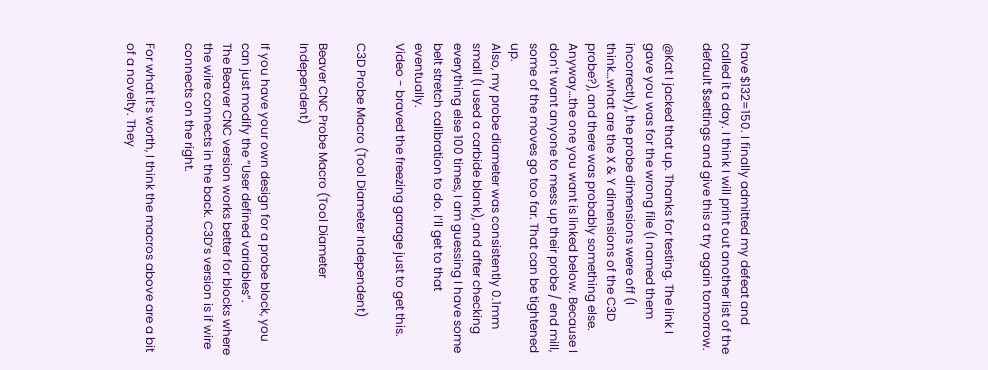have $132=150. I finally admitted my defeat and called it a day. I think I will print out another list of the default $settings and give this a try again tomorrow.

@Kat I jacked that up. Thanks for testing. The link I gave you was for the wrong file (I named them incorrectly), the probe dimensions were off (I think…what are the X & Y dimensions of the C3D probe?), and there was probably something else.
Anyway…the one you want is linked below. Because I don’t want anyone to mess up their probe / end mill, some of the moves go too far. That can be tightened up.
Also, my probe diameter was consistently 0.1mm small (I used a carbide blank), and after checking everything else 100 times, I am guessing I have some belt stretch calibration to do. I’ll get to that eventually.
Video - braved the freezing garage just to get this.

C3D Probe Macro (Tool Diameter Independent)

Beaver CNC Probe Macro (Tool Diameter Independent)

If you have your own design for a probe block, you can just modify the “User defined variables”.
The Beaver CNC version works better for blocks where the wire connects in the back. C3D’s version is if wire connects on the right.

For what it’s worth, I think the macros above are a bit of a novelty. They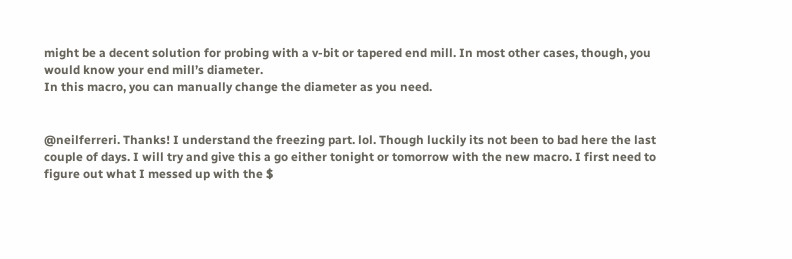might be a decent solution for probing with a v-bit or tapered end mill. In most other cases, though, you would know your end mill’s diameter.
In this macro, you can manually change the diameter as you need.


@neilferreri. Thanks! I understand the freezing part. lol. Though luckily its not been to bad here the last couple of days. I will try and give this a go either tonight or tomorrow with the new macro. I first need to figure out what I messed up with the $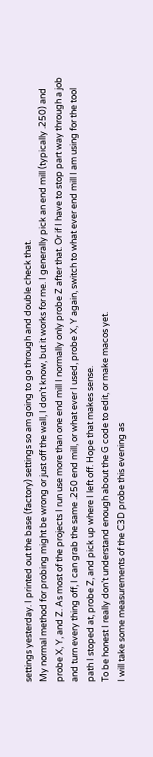settings yesterday. I printed out the base (factory) settings so am going to go through and double check that.
My normal method for probing might be wrong or just off the wall, I don’t know, but it works for me. I generally pick an end mill (typically .250) and probe X, Y, and Z. As most of the projects I run use more than one end mill I normally only probe Z after that. Or if I have to stop part way through a job and turn every thing off, I can grab the same .250 end mill, or what ever I used, probe X, Y again, switch to what ever end mill I am using for the tool path I stoped at, probe Z, and pick up where I left off. Hope that makes sense.
To be honest I really don’t understand enough about the G code to edit, or make macos yet.
I will take some measurements of the C3D probe this evening as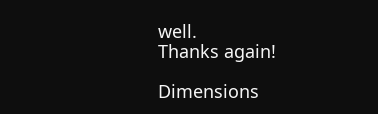well.
Thanks again!

Dimensions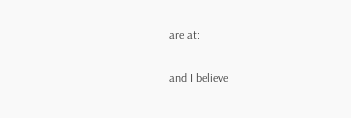are at:

and I believe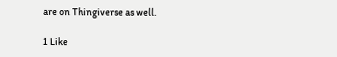are on Thingiverse as well.

1 Like